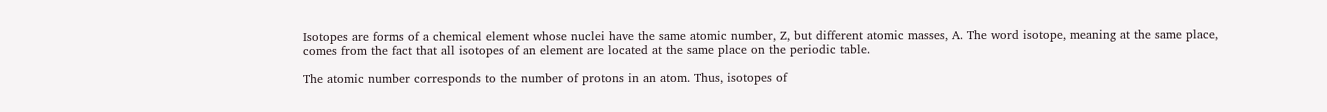Isotopes are forms of a chemical element whose nuclei have the same atomic number, Z, but different atomic masses, A. The word isotope, meaning at the same place, comes from the fact that all isotopes of an element are located at the same place on the periodic table.

The atomic number corresponds to the number of protons in an atom. Thus, isotopes of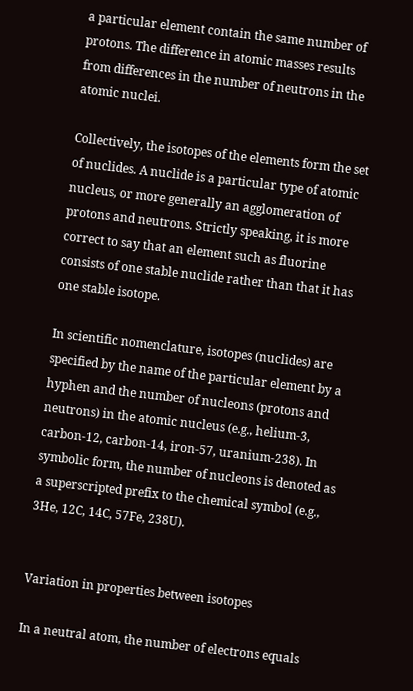a particular element contain the same number of protons. The difference in atomic masses results from differences in the number of neutrons in the atomic nuclei.

Collectively, the isotopes of the elements form the set of nuclides. A nuclide is a particular type of atomic nucleus, or more generally an agglomeration of protons and neutrons. Strictly speaking, it is more correct to say that an element such as fluorine consists of one stable nuclide rather than that it has one stable isotope.

In scientific nomenclature, isotopes (nuclides) are specified by the name of the particular element by a hyphen and the number of nucleons (protons and neutrons) in the atomic nucleus (e.g., helium-3, carbon-12, carbon-14, iron-57, uranium-238). In symbolic form, the number of nucleons is denoted as a superscripted prefix to the chemical symbol (e.g., 3He, 12C, 14C, 57Fe, 238U).


Variation in properties between isotopes

In a neutral atom, the number of electrons equals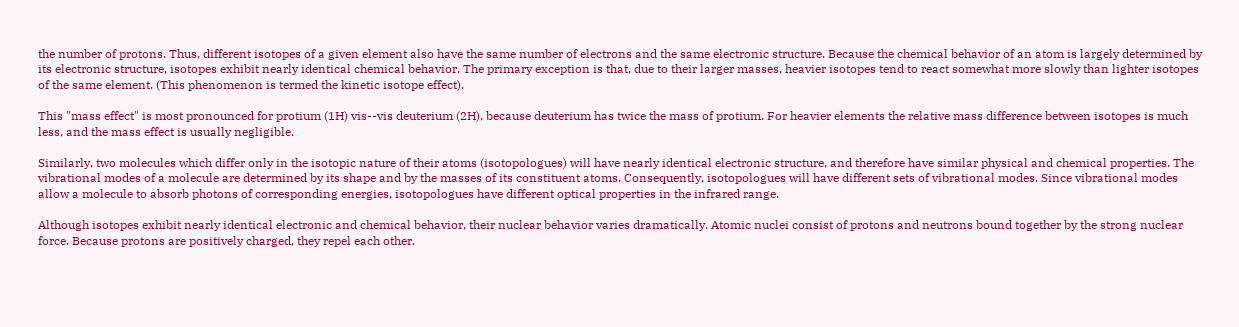the number of protons. Thus, different isotopes of a given element also have the same number of electrons and the same electronic structure. Because the chemical behavior of an atom is largely determined by its electronic structure, isotopes exhibit nearly identical chemical behavior. The primary exception is that, due to their larger masses, heavier isotopes tend to react somewhat more slowly than lighter isotopes of the same element. (This phenomenon is termed the kinetic isotope effect).

This "mass effect" is most pronounced for protium (1H) vis--vis deuterium (2H), because deuterium has twice the mass of protium. For heavier elements the relative mass difference between isotopes is much less, and the mass effect is usually negligible.

Similarly, two molecules which differ only in the isotopic nature of their atoms (isotopologues) will have nearly identical electronic structure, and therefore have similar physical and chemical properties. The vibrational modes of a molecule are determined by its shape and by the masses of its constituent atoms. Consequently, isotopologues will have different sets of vibrational modes. Since vibrational modes allow a molecule to absorb photons of corresponding energies, isotopologues have different optical properties in the infrared range.

Although isotopes exhibit nearly identical electronic and chemical behavior, their nuclear behavior varies dramatically. Atomic nuclei consist of protons and neutrons bound together by the strong nuclear force. Because protons are positively charged, they repel each other.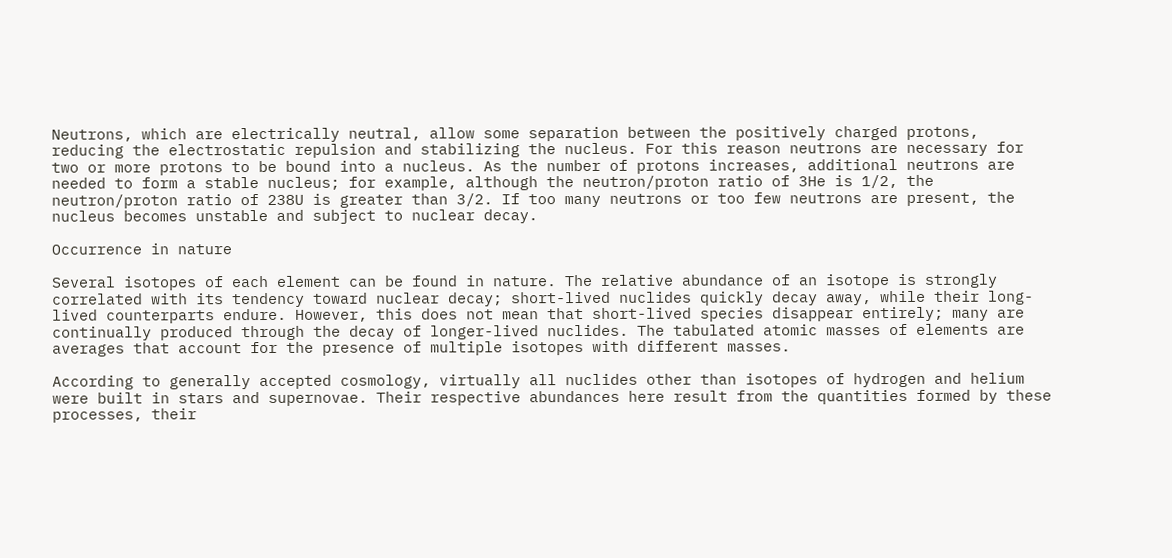Neutrons, which are electrically neutral, allow some separation between the positively charged protons, reducing the electrostatic repulsion and stabilizing the nucleus. For this reason neutrons are necessary for two or more protons to be bound into a nucleus. As the number of protons increases, additional neutrons are needed to form a stable nucleus; for example, although the neutron/proton ratio of 3He is 1/2, the neutron/proton ratio of 238U is greater than 3/2. If too many neutrons or too few neutrons are present, the nucleus becomes unstable and subject to nuclear decay.

Occurrence in nature

Several isotopes of each element can be found in nature. The relative abundance of an isotope is strongly correlated with its tendency toward nuclear decay; short-lived nuclides quickly decay away, while their long-lived counterparts endure. However, this does not mean that short-lived species disappear entirely; many are continually produced through the decay of longer-lived nuclides. The tabulated atomic masses of elements are averages that account for the presence of multiple isotopes with different masses.

According to generally accepted cosmology, virtually all nuclides other than isotopes of hydrogen and helium were built in stars and supernovae. Their respective abundances here result from the quantities formed by these processes, their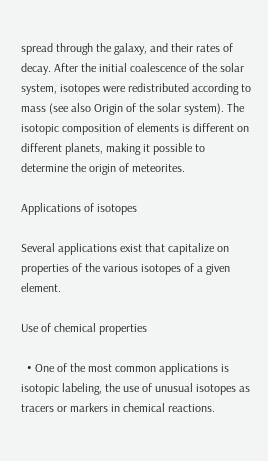spread through the galaxy, and their rates of decay. After the initial coalescence of the solar system, isotopes were redistributed according to mass (see also Origin of the solar system). The isotopic composition of elements is different on different planets, making it possible to determine the origin of meteorites.

Applications of isotopes

Several applications exist that capitalize on properties of the various isotopes of a given element.

Use of chemical properties

  • One of the most common applications is isotopic labeling, the use of unusual isotopes as tracers or markers in chemical reactions.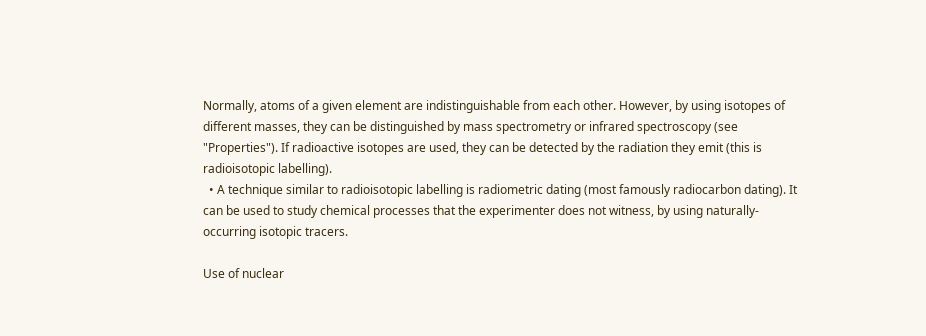Normally, atoms of a given element are indistinguishable from each other. However, by using isotopes of different masses, they can be distinguished by mass spectrometry or infrared spectroscopy (see "Properties"). If radioactive isotopes are used, they can be detected by the radiation they emit (this is radioisotopic labelling).
  • A technique similar to radioisotopic labelling is radiometric dating (most famously radiocarbon dating). It can be used to study chemical processes that the experimenter does not witness, by using naturally-occurring isotopic tracers.

Use of nuclear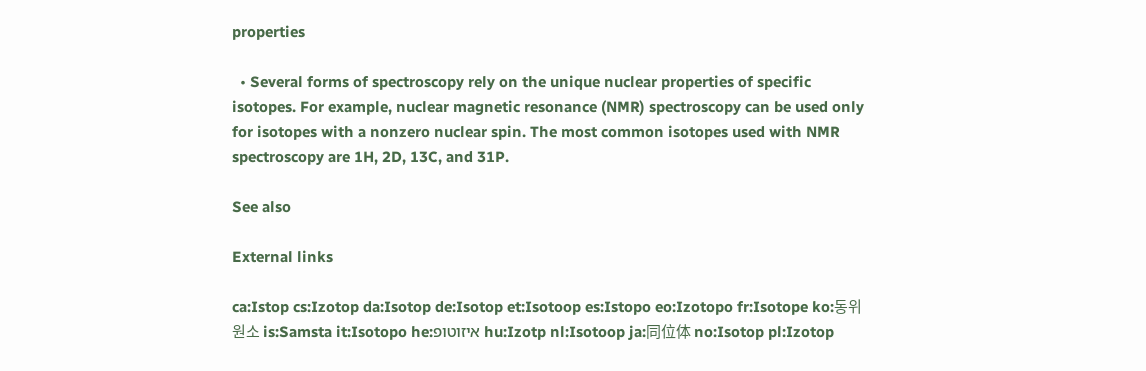properties

  • Several forms of spectroscopy rely on the unique nuclear properties of specific isotopes. For example, nuclear magnetic resonance (NMR) spectroscopy can be used only for isotopes with a nonzero nuclear spin. The most common isotopes used with NMR spectroscopy are 1H, 2D, 13C, and 31P.

See also

External links

ca:Istop cs:Izotop da:Isotop de:Isotop et:Isotoop es:Istopo eo:Izotopo fr:Isotope ko:동위원소 is:Samsta it:Isotopo he:איזוטופ hu:Izotp nl:Isotoop ja:同位体 no:Isotop pl:Izotop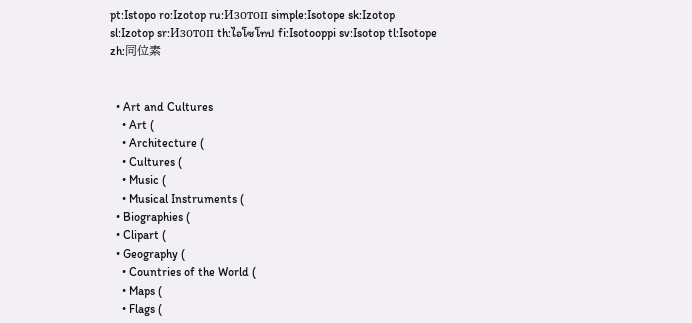pt:Istopo ro:Izotop ru:Изотоп simple:Isotope sk:Izotop sl:Izotop sr:Изотоп th:ไอโซโทป fi:Isotooppi sv:Isotop tl:Isotope zh:同位素


  • Art and Cultures
    • Art (
    • Architecture (
    • Cultures (
    • Music (
    • Musical Instruments (
  • Biographies (
  • Clipart (
  • Geography (
    • Countries of the World (
    • Maps (
    • Flags (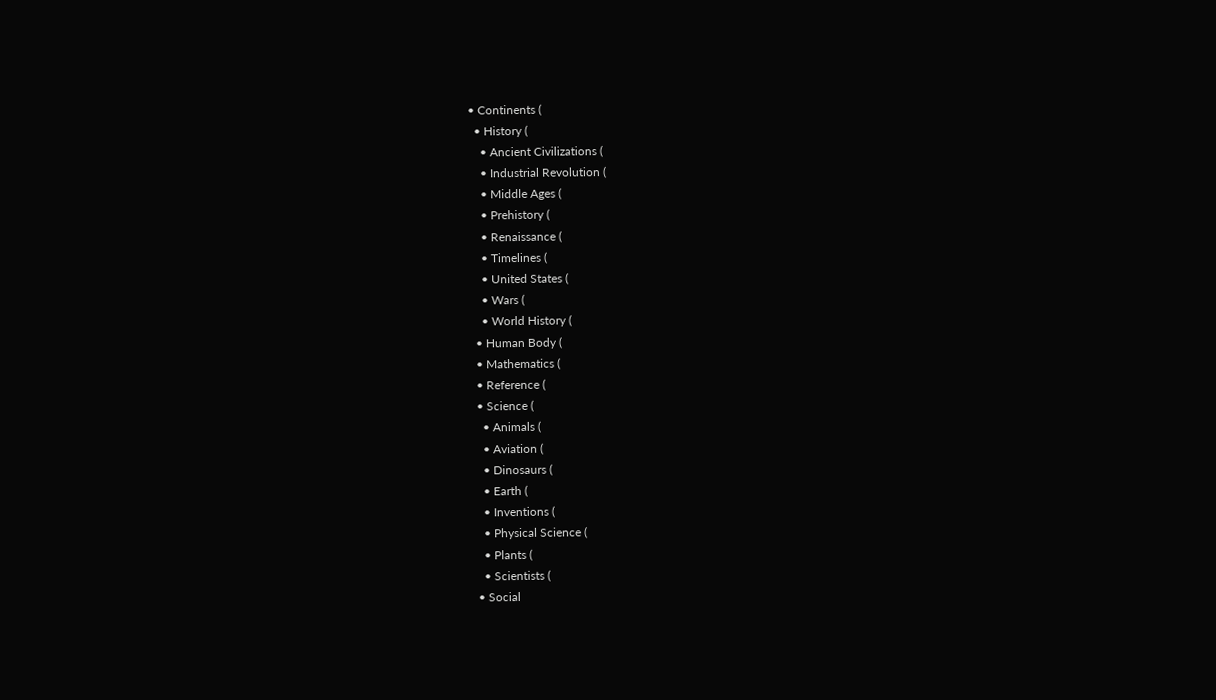• Continents (
  • History (
    • Ancient Civilizations (
    • Industrial Revolution (
    • Middle Ages (
    • Prehistory (
    • Renaissance (
    • Timelines (
    • United States (
    • Wars (
    • World History (
  • Human Body (
  • Mathematics (
  • Reference (
  • Science (
    • Animals (
    • Aviation (
    • Dinosaurs (
    • Earth (
    • Inventions (
    • Physical Science (
    • Plants (
    • Scientists (
  • Social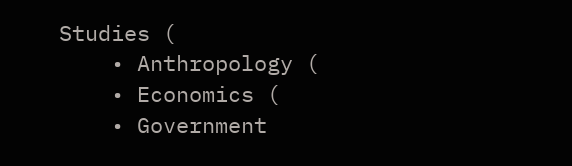Studies (
    • Anthropology (
    • Economics (
    • Government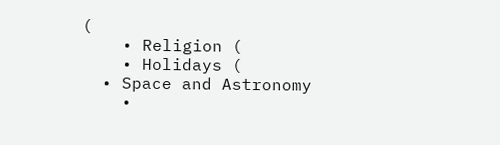(
    • Religion (
    • Holidays (
  • Space and Astronomy
    •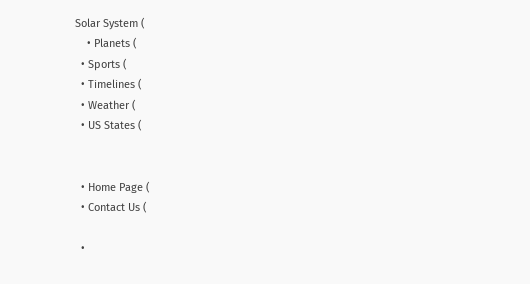Solar System (
    • Planets (
  • Sports (
  • Timelines (
  • Weather (
  • US States (


  • Home Page (
  • Contact Us (

  •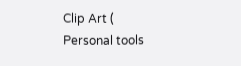Clip Art (
Personal tools